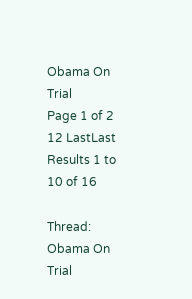Obama On Trial
Page 1 of 2 12 LastLast
Results 1 to 10 of 16

Thread: Obama On Trial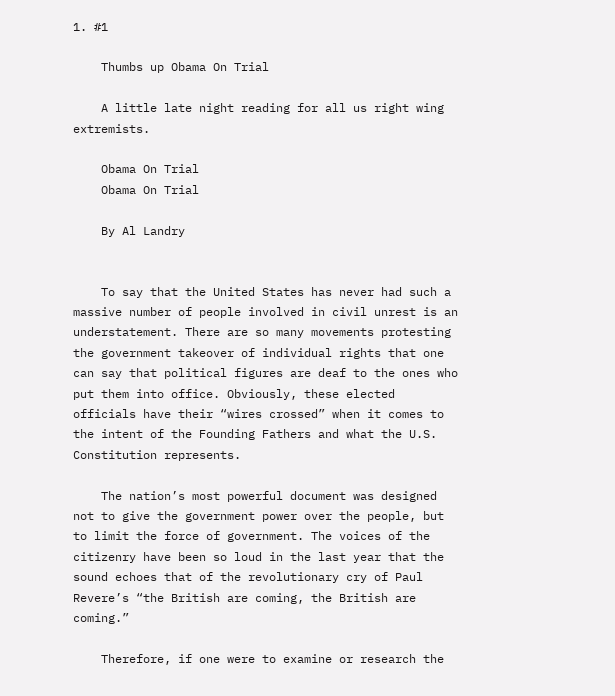1. #1

    Thumbs up Obama On Trial

    A little late night reading for all us right wing extremists.

    Obama On Trial
    Obama On Trial

    By Al Landry


    To say that the United States has never had such a massive number of people involved in civil unrest is an understatement. There are so many movements protesting the government takeover of individual rights that one can say that political figures are deaf to the ones who put them into office. Obviously, these elected officials have their “wires crossed” when it comes to the intent of the Founding Fathers and what the U.S. Constitution represents.

    The nation’s most powerful document was designed not to give the government power over the people, but to limit the force of government. The voices of the citizenry have been so loud in the last year that the sound echoes that of the revolutionary cry of Paul Revere’s “the British are coming, the British are coming.”

    Therefore, if one were to examine or research the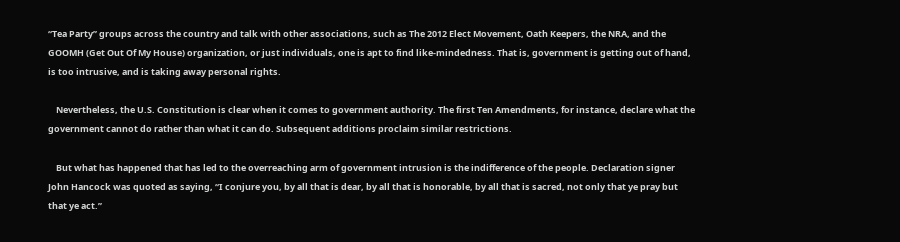“Tea Party” groups across the country and talk with other associations, such as The 2012 Elect Movement, Oath Keepers, the NRA, and the GOOMH (Get Out Of My House) organization, or just individuals, one is apt to find like-mindedness. That is, government is getting out of hand, is too intrusive, and is taking away personal rights.

    Nevertheless, the U.S. Constitution is clear when it comes to government authority. The first Ten Amendments, for instance, declare what the government cannot do rather than what it can do. Subsequent additions proclaim similar restrictions.

    But what has happened that has led to the overreaching arm of government intrusion is the indifference of the people. Declaration signer John Hancock was quoted as saying, “I conjure you, by all that is dear, by all that is honorable, by all that is sacred, not only that ye pray but that ye act.”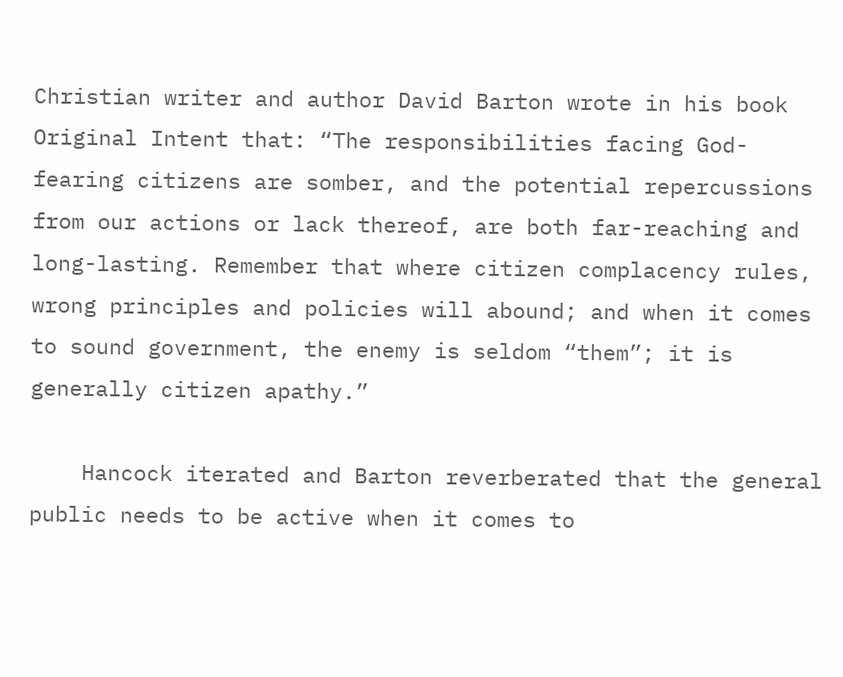Christian writer and author David Barton wrote in his book Original Intent that: “The responsibilities facing God-fearing citizens are somber, and the potential repercussions from our actions or lack thereof, are both far-reaching and long-lasting. Remember that where citizen complacency rules, wrong principles and policies will abound; and when it comes to sound government, the enemy is seldom “them”; it is generally citizen apathy.”

    Hancock iterated and Barton reverberated that the general public needs to be active when it comes to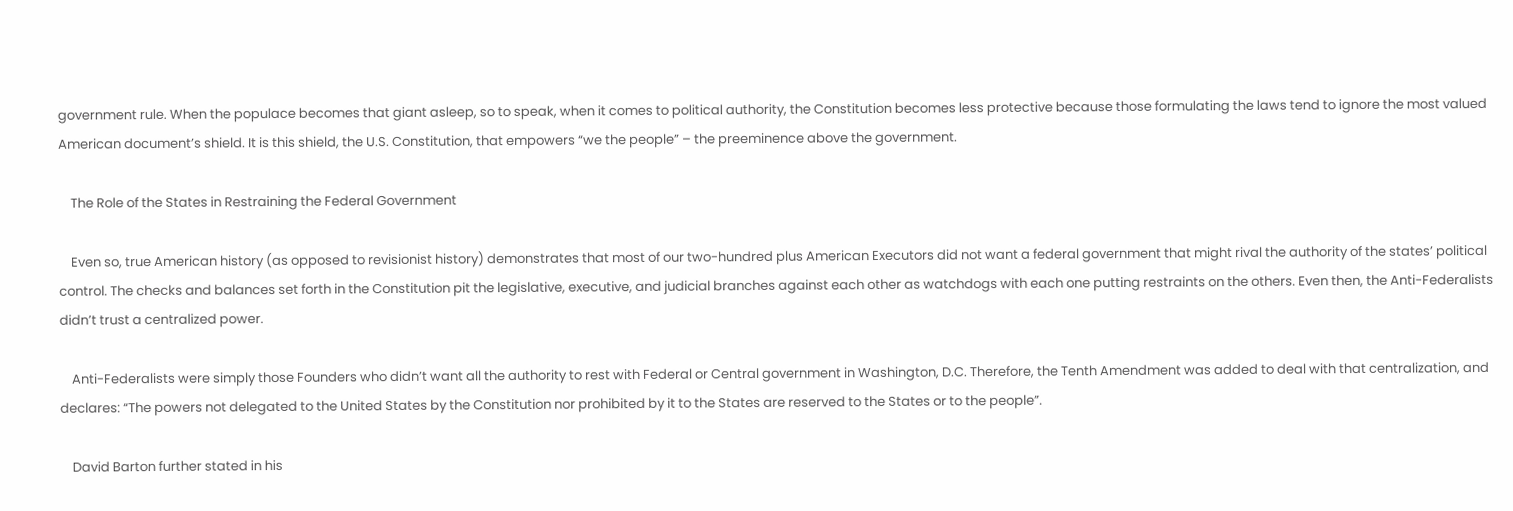government rule. When the populace becomes that giant asleep, so to speak, when it comes to political authority, the Constitution becomes less protective because those formulating the laws tend to ignore the most valued American document’s shield. It is this shield, the U.S. Constitution, that empowers “we the people” – the preeminence above the government.

    The Role of the States in Restraining the Federal Government

    Even so, true American history (as opposed to revisionist history) demonstrates that most of our two-hundred plus American Executors did not want a federal government that might rival the authority of the states’ political control. The checks and balances set forth in the Constitution pit the legislative, executive, and judicial branches against each other as watchdogs with each one putting restraints on the others. Even then, the Anti-Federalists didn’t trust a centralized power.

    Anti-Federalists were simply those Founders who didn’t want all the authority to rest with Federal or Central government in Washington, D.C. Therefore, the Tenth Amendment was added to deal with that centralization, and declares: “The powers not delegated to the United States by the Constitution nor prohibited by it to the States are reserved to the States or to the people”.

    David Barton further stated in his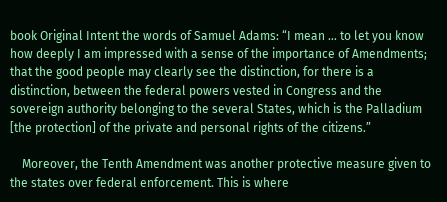book Original Intent the words of Samuel Adams: “I mean … to let you know how deeply I am impressed with a sense of the importance of Amendments; that the good people may clearly see the distinction, for there is a distinction, between the federal powers vested in Congress and the sovereign authority belonging to the several States, which is the Palladium [the protection] of the private and personal rights of the citizens.”

    Moreover, the Tenth Amendment was another protective measure given to the states over federal enforcement. This is where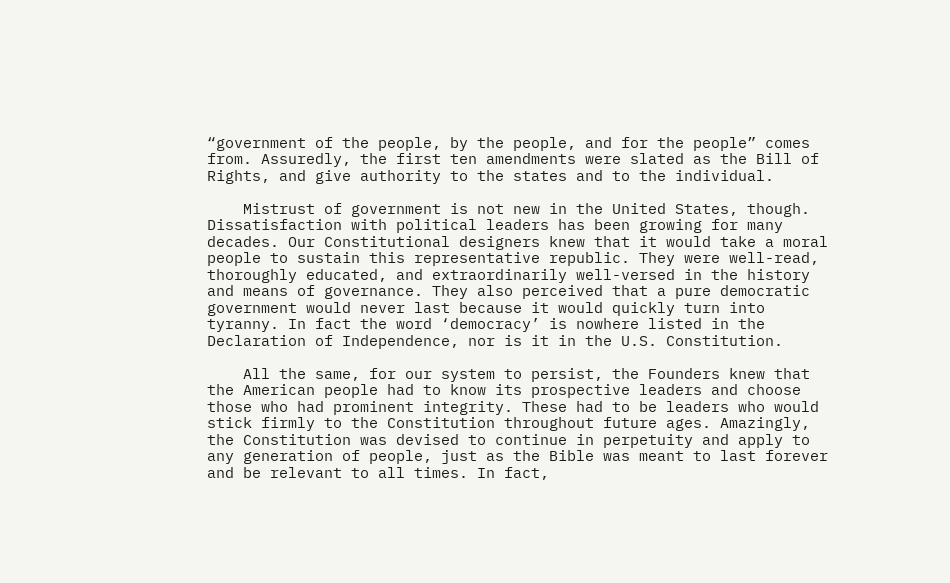“government of the people, by the people, and for the people” comes from. Assuredly, the first ten amendments were slated as the Bill of Rights, and give authority to the states and to the individual.

    Mistrust of government is not new in the United States, though. Dissatisfaction with political leaders has been growing for many decades. Our Constitutional designers knew that it would take a moral people to sustain this representative republic. They were well-read, thoroughly educated, and extraordinarily well-versed in the history and means of governance. They also perceived that a pure democratic government would never last because it would quickly turn into tyranny. In fact the word ‘democracy’ is nowhere listed in the Declaration of Independence, nor is it in the U.S. Constitution.

    All the same, for our system to persist, the Founders knew that the American people had to know its prospective leaders and choose those who had prominent integrity. These had to be leaders who would stick firmly to the Constitution throughout future ages. Amazingly, the Constitution was devised to continue in perpetuity and apply to any generation of people, just as the Bible was meant to last forever and be relevant to all times. In fact,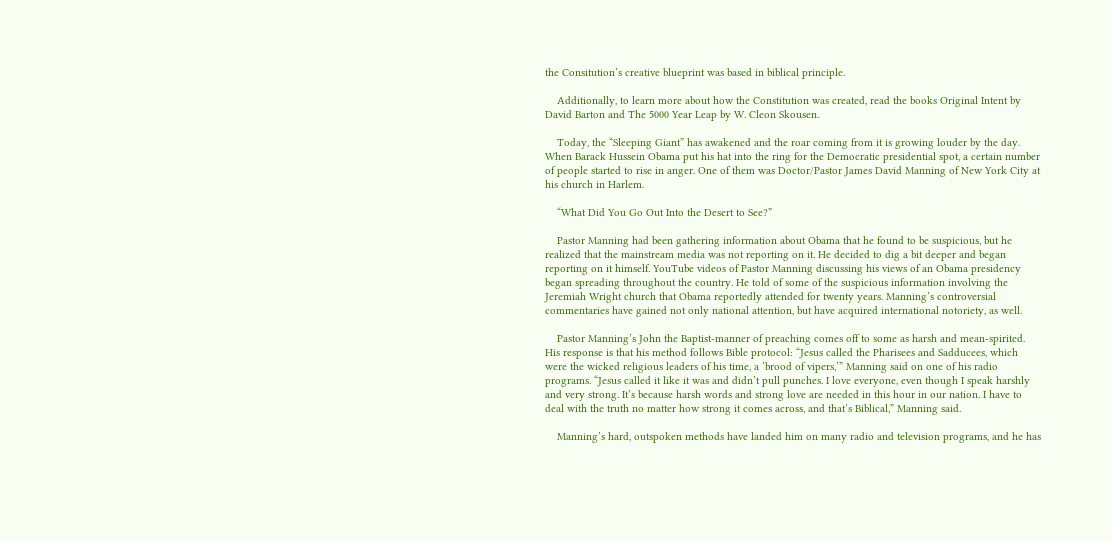the Consitution’s creative blueprint was based in biblical principle.

    Additionally, to learn more about how the Constitution was created, read the books Original Intent by David Barton and The 5000 Year Leap by W. Cleon Skousen.

    Today, the “Sleeping Giant” has awakened and the roar coming from it is growing louder by the day. When Barack Hussein Obama put his hat into the ring for the Democratic presidential spot, a certain number of people started to rise in anger. One of them was Doctor/Pastor James David Manning of New York City at his church in Harlem.

    “What Did You Go Out Into the Desert to See?”

    Pastor Manning had been gathering information about Obama that he found to be suspicious, but he realized that the mainstream media was not reporting on it. He decided to dig a bit deeper and began reporting on it himself. YouTube videos of Pastor Manning discussing his views of an Obama presidency began spreading throughout the country. He told of some of the suspicious information involving the Jeremiah Wright church that Obama reportedly attended for twenty years. Manning’s controversial commentaries have gained not only national attention, but have acquired international notoriety, as well.

    Pastor Manning’s John the Baptist-manner of preaching comes off to some as harsh and mean-spirited. His response is that his method follows Bible protocol: “Jesus called the Pharisees and Sadducees, which were the wicked religious leaders of his time, a ‘brood of vipers,’” Manning said on one of his radio programs. “Jesus called it like it was and didn’t pull punches. I love everyone, even though I speak harshly and very strong. It’s because harsh words and strong love are needed in this hour in our nation. I have to deal with the truth no matter how strong it comes across, and that’s Biblical,” Manning said.

    Manning’s hard, outspoken methods have landed him on many radio and television programs, and he has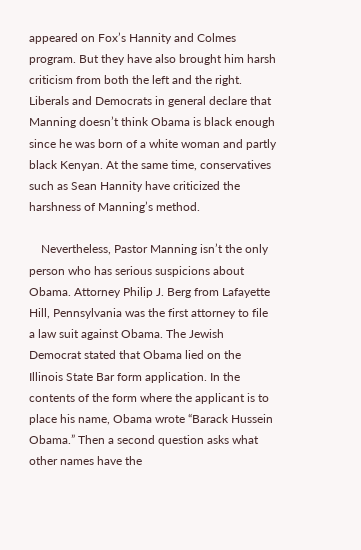appeared on Fox’s Hannity and Colmes program. But they have also brought him harsh criticism from both the left and the right. Liberals and Democrats in general declare that Manning doesn’t think Obama is black enough since he was born of a white woman and partly black Kenyan. At the same time, conservatives such as Sean Hannity have criticized the harshness of Manning’s method.

    Nevertheless, Pastor Manning isn’t the only person who has serious suspicions about Obama. Attorney Philip J. Berg from Lafayette Hill, Pennsylvania was the first attorney to file a law suit against Obama. The Jewish Democrat stated that Obama lied on the Illinois State Bar form application. In the contents of the form where the applicant is to place his name, Obama wrote “Barack Hussein Obama.” Then a second question asks what other names have the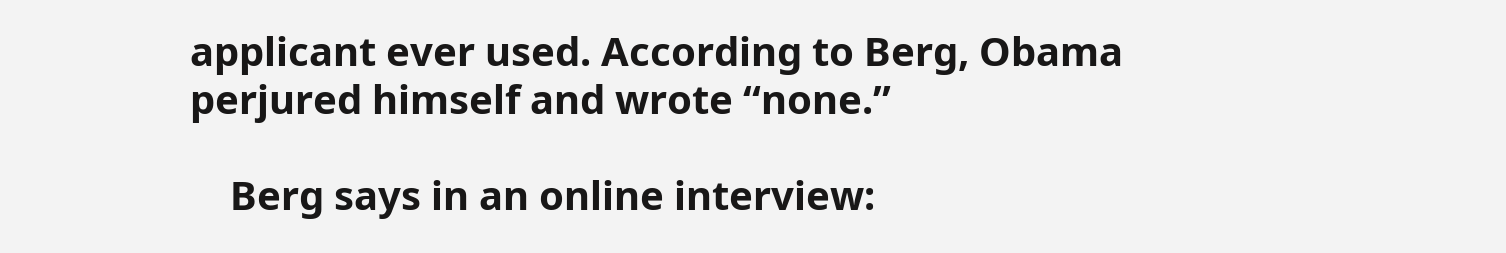applicant ever used. According to Berg, Obama perjured himself and wrote “none.”

    Berg says in an online interview: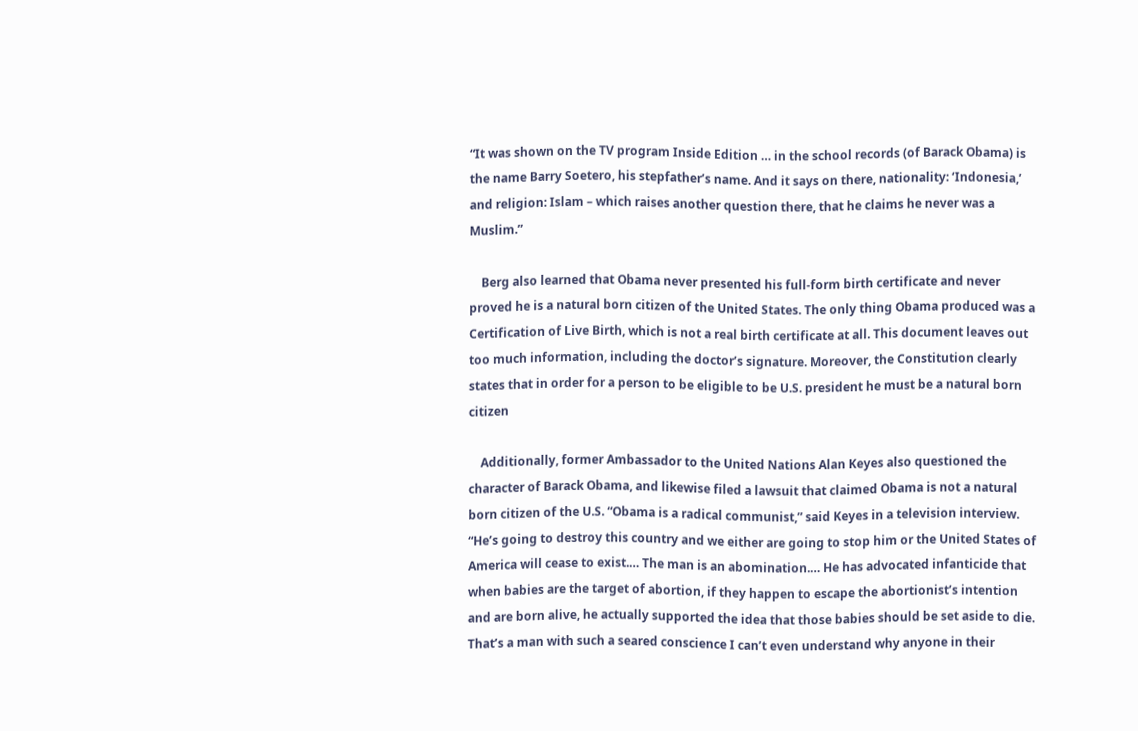“It was shown on the TV program Inside Edition … in the school records (of Barack Obama) is the name Barry Soetero, his stepfather’s name. And it says on there, nationality: ‘Indonesia,’ and religion: Islam – which raises another question there, that he claims he never was a Muslim.”

    Berg also learned that Obama never presented his full-form birth certificate and never proved he is a natural born citizen of the United States. The only thing Obama produced was a Certification of Live Birth, which is not a real birth certificate at all. This document leaves out too much information, including the doctor’s signature. Moreover, the Constitution clearly states that in order for a person to be eligible to be U.S. president he must be a natural born citizen

    Additionally, former Ambassador to the United Nations Alan Keyes also questioned the character of Barack Obama, and likewise filed a lawsuit that claimed Obama is not a natural born citizen of the U.S. “Obama is a radical communist,” said Keyes in a television interview. “He’s going to destroy this country and we either are going to stop him or the United States of America will cease to exist.… The man is an abomination.… He has advocated infanticide that when babies are the target of abortion, if they happen to escape the abortionist’s intention and are born alive, he actually supported the idea that those babies should be set aside to die. That’s a man with such a seared conscience I can’t even understand why anyone in their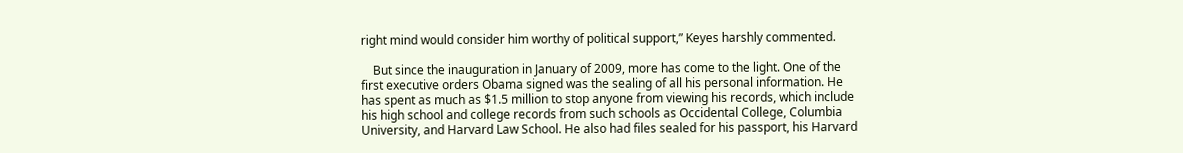right mind would consider him worthy of political support,” Keyes harshly commented.

    But since the inauguration in January of 2009, more has come to the light. One of the first executive orders Obama signed was the sealing of all his personal information. He has spent as much as $1.5 million to stop anyone from viewing his records, which include his high school and college records from such schools as Occidental College, Columbia University, and Harvard Law School. He also had files sealed for his passport, his Harvard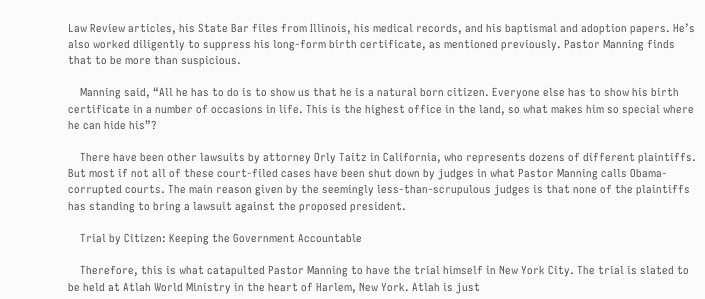Law Review articles, his State Bar files from Illinois, his medical records, and his baptismal and adoption papers. He’s also worked diligently to suppress his long-form birth certificate, as mentioned previously. Pastor Manning finds that to be more than suspicious.

    Manning said, “All he has to do is to show us that he is a natural born citizen. Everyone else has to show his birth certificate in a number of occasions in life. This is the highest office in the land, so what makes him so special where he can hide his”?

    There have been other lawsuits by attorney Orly Taitz in California, who represents dozens of different plaintiffs. But most if not all of these court-filed cases have been shut down by judges in what Pastor Manning calls Obama-corrupted courts. The main reason given by the seemingly less-than-scrupulous judges is that none of the plaintiffs has standing to bring a lawsuit against the proposed president.

    Trial by Citizen: Keeping the Government Accountable

    Therefore, this is what catapulted Pastor Manning to have the trial himself in New York City. The trial is slated to be held at Atlah World Ministry in the heart of Harlem, New York. Atlah is just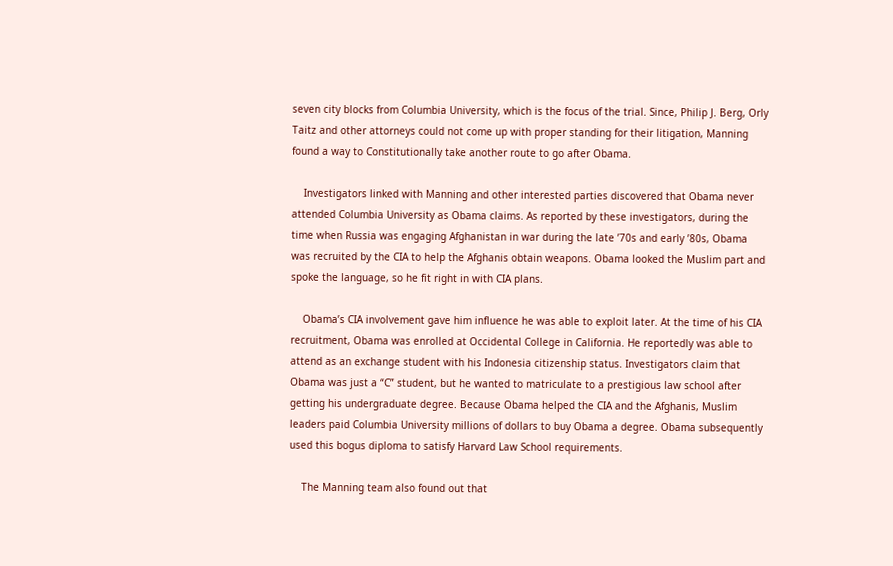seven city blocks from Columbia University, which is the focus of the trial. Since, Philip J. Berg, Orly Taitz and other attorneys could not come up with proper standing for their litigation, Manning found a way to Constitutionally take another route to go after Obama.

    Investigators linked with Manning and other interested parties discovered that Obama never attended Columbia University as Obama claims. As reported by these investigators, during the time when Russia was engaging Afghanistan in war during the late ’70s and early ’80s, Obama was recruited by the CIA to help the Afghanis obtain weapons. Obama looked the Muslim part and spoke the language, so he fit right in with CIA plans.

    Obama’s CIA involvement gave him influence he was able to exploit later. At the time of his CIA recruitment, Obama was enrolled at Occidental College in California. He reportedly was able to attend as an exchange student with his Indonesia citizenship status. Investigators claim that Obama was just a “C” student, but he wanted to matriculate to a prestigious law school after getting his undergraduate degree. Because Obama helped the CIA and the Afghanis, Muslim leaders paid Columbia University millions of dollars to buy Obama a degree. Obama subsequently used this bogus diploma to satisfy Harvard Law School requirements.

    The Manning team also found out that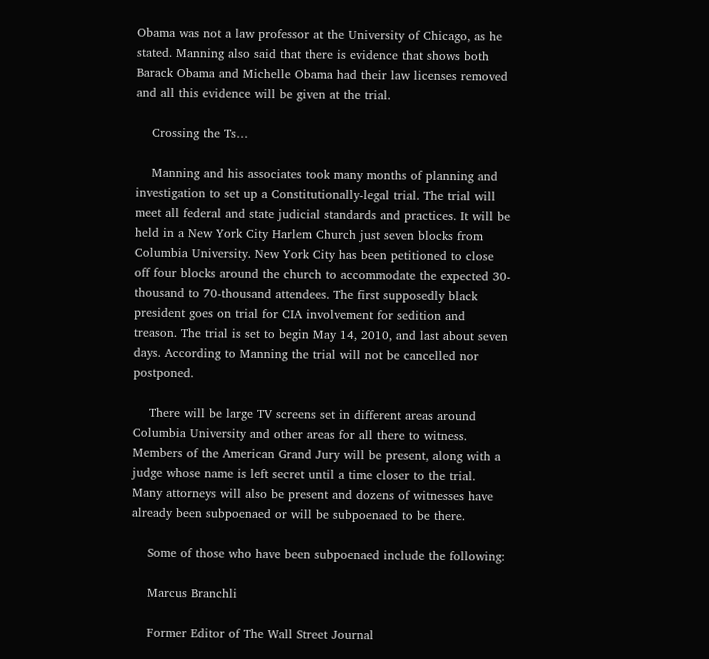Obama was not a law professor at the University of Chicago, as he stated. Manning also said that there is evidence that shows both Barack Obama and Michelle Obama had their law licenses removed and all this evidence will be given at the trial.

    Crossing the Ts…

    Manning and his associates took many months of planning and investigation to set up a Constitutionally-legal trial. The trial will meet all federal and state judicial standards and practices. It will be held in a New York City Harlem Church just seven blocks from Columbia University. New York City has been petitioned to close off four blocks around the church to accommodate the expected 30-thousand to 70-thousand attendees. The first supposedly black president goes on trial for CIA involvement for sedition and treason. The trial is set to begin May 14, 2010, and last about seven days. According to Manning the trial will not be cancelled nor postponed.

    There will be large TV screens set in different areas around Columbia University and other areas for all there to witness. Members of the American Grand Jury will be present, along with a judge whose name is left secret until a time closer to the trial. Many attorneys will also be present and dozens of witnesses have already been subpoenaed or will be subpoenaed to be there.

    Some of those who have been subpoenaed include the following:

    Marcus Branchli

    Former Editor of The Wall Street Journal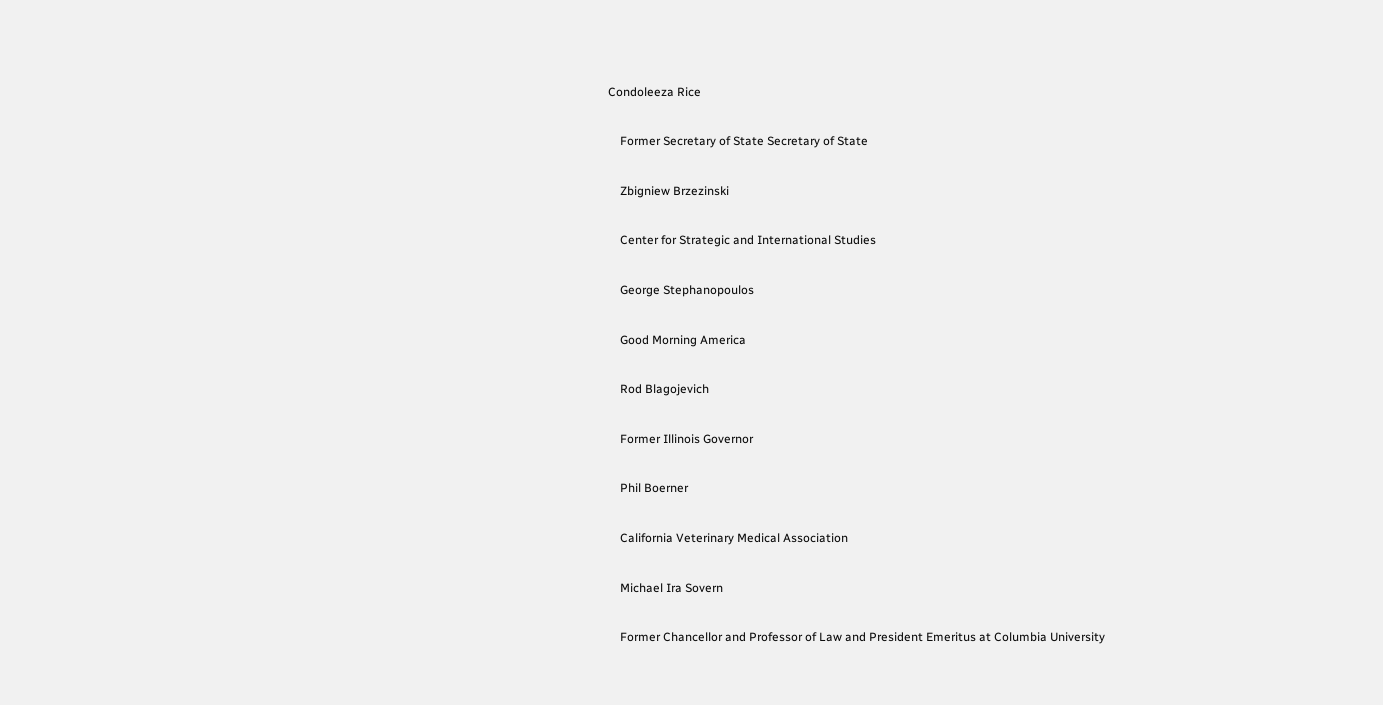Condoleeza Rice

    Former Secretary of State Secretary of State

    Zbigniew Brzezinski

    Center for Strategic and International Studies

    George Stephanopoulos

    Good Morning America

    Rod Blagojevich

    Former Illinois Governor

    Phil Boerner

    California Veterinary Medical Association

    Michael Ira Sovern

    Former Chancellor and Professor of Law and President Emeritus at Columbia University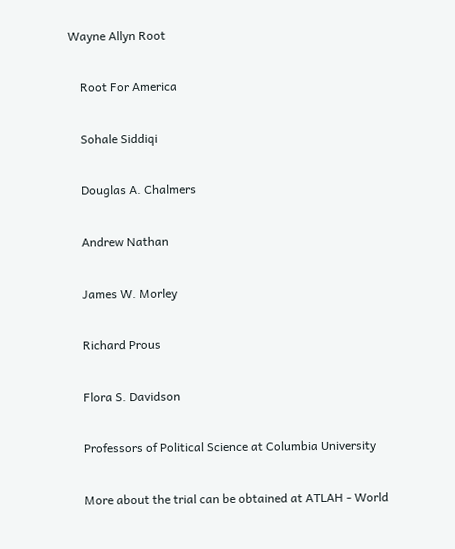Wayne Allyn Root

    Root For America

    Sohale Siddiqi

    Douglas A. Chalmers

    Andrew Nathan

    James W. Morley

    Richard Prous

    Flora S. Davidson

    Professors of Political Science at Columbia University

    More about the trial can be obtained at ATLAH - World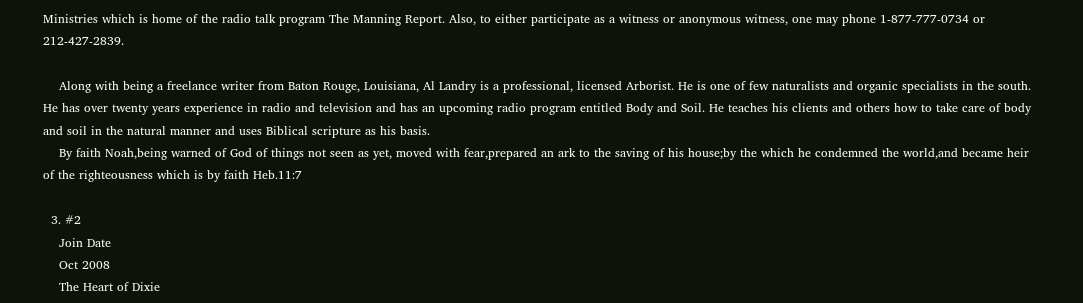Ministries which is home of the radio talk program The Manning Report. Also, to either participate as a witness or anonymous witness, one may phone 1-877-777-0734 or 212-427-2839.

    Along with being a freelance writer from Baton Rouge, Louisiana, Al Landry is a professional, licensed Arborist. He is one of few naturalists and organic specialists in the south. He has over twenty years experience in radio and television and has an upcoming radio program entitled Body and Soil. He teaches his clients and others how to take care of body and soil in the natural manner and uses Biblical scripture as his basis.
    By faith Noah,being warned of God of things not seen as yet, moved with fear,prepared an ark to the saving of his house;by the which he condemned the world,and became heir of the righteousness which is by faith Heb.11:7

  3. #2
    Join Date
    Oct 2008
    The Heart of Dixie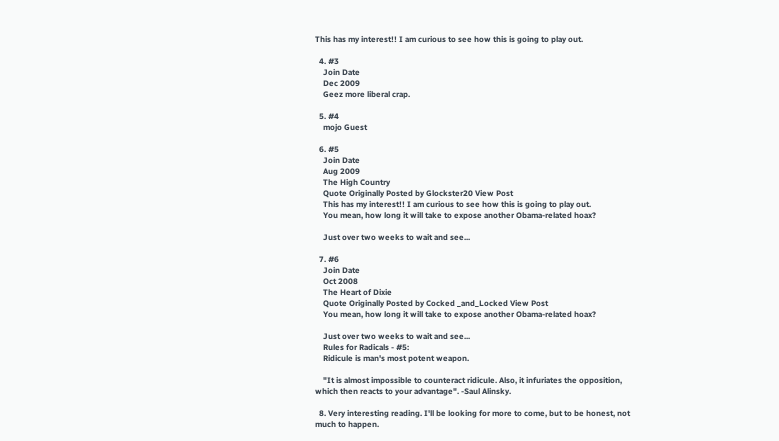This has my interest!! I am curious to see how this is going to play out.

  4. #3
    Join Date
    Dec 2009
    Geez more liberal crap.

  5. #4
    mojo Guest

  6. #5
    Join Date
    Aug 2009
    The High Country
    Quote Originally Posted by Glockster20 View Post
    This has my interest!! I am curious to see how this is going to play out.
    You mean, how long it will take to expose another Obama-related hoax?

    Just over two weeks to wait and see...

  7. #6
    Join Date
    Oct 2008
    The Heart of Dixie
    Quote Originally Posted by Cocked _and_Locked View Post
    You mean, how long it will take to expose another Obama-related hoax?

    Just over two weeks to wait and see...
    Rules for Radicals - #5:
    Ridicule is man's most potent weapon.

    "It is almost impossible to counteract ridicule. Also, it infuriates the opposition, which then reacts to your advantage". -Saul Alinsky.

  8. Very interesting reading. I'll be looking for more to come, but to be honest, not much to happen.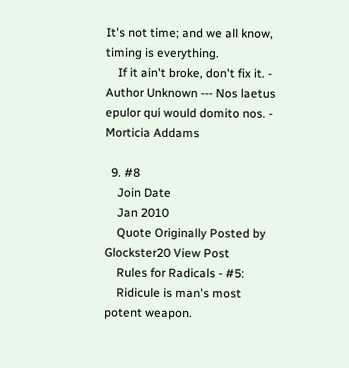It's not time; and we all know, timing is everything.
    If it ain't broke, don't fix it. - Author Unknown --- Nos laetus epulor qui would domito nos. - Morticia Addams

  9. #8
    Join Date
    Jan 2010
    Quote Originally Posted by Glockster20 View Post
    Rules for Radicals - #5:
    Ridicule is man's most potent weapon.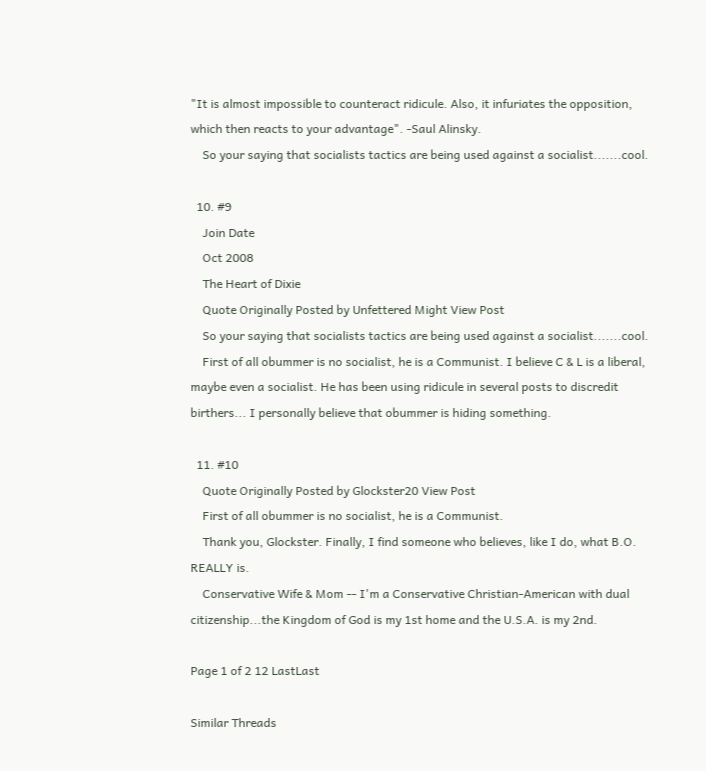"It is almost impossible to counteract ridicule. Also, it infuriates the opposition, which then reacts to your advantage". -Saul Alinsky.
    So your saying that socialists tactics are being used against a socialist.......cool.

  10. #9
    Join Date
    Oct 2008
    The Heart of Dixie
    Quote Originally Posted by Unfettered Might View Post
    So your saying that socialists tactics are being used against a socialist.......cool.
    First of all obummer is no socialist, he is a Communist. I believe C & L is a liberal, maybe even a socialist. He has been using ridicule in several posts to discredit birthers... I personally believe that obummer is hiding something.

  11. #10
    Quote Originally Posted by Glockster20 View Post
    First of all obummer is no socialist, he is a Communist.
    Thank you, Glockster. Finally, I find someone who believes, like I do, what B.O. REALLY is.
    Conservative Wife & Mom -- I'm a Conservative Christian-American with dual citizenship...the Kingdom of God is my 1st home and the U.S.A. is my 2nd.

Page 1 of 2 12 LastLast

Similar Threads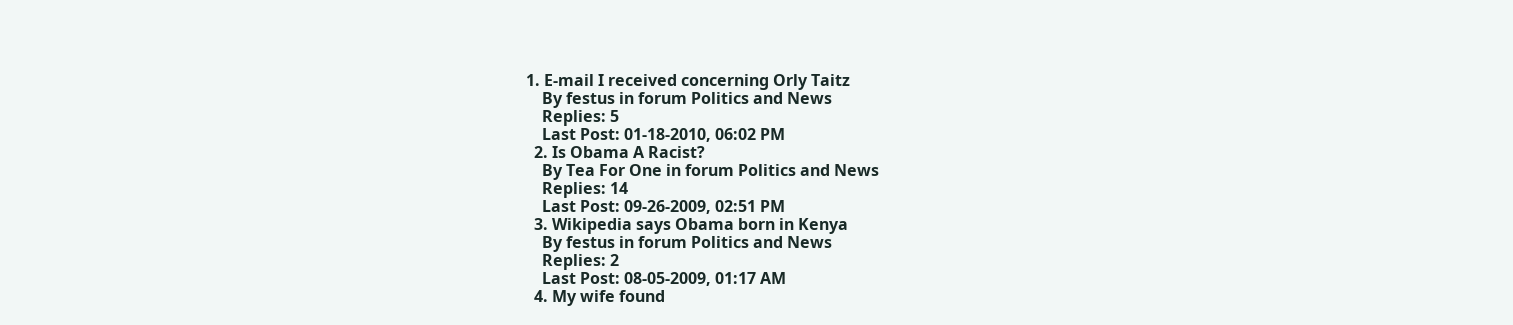1. E-mail I received concerning Orly Taitz
    By festus in forum Politics and News
    Replies: 5
    Last Post: 01-18-2010, 06:02 PM
  2. Is Obama A Racist?
    By Tea For One in forum Politics and News
    Replies: 14
    Last Post: 09-26-2009, 02:51 PM
  3. Wikipedia says Obama born in Kenya
    By festus in forum Politics and News
    Replies: 2
    Last Post: 08-05-2009, 01:17 AM
  4. My wife found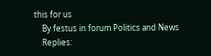this for us
    By festus in forum Politics and News
    Replies: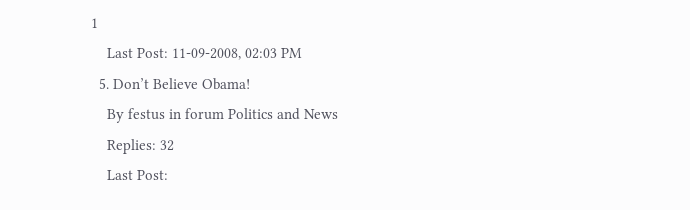1
    Last Post: 11-09-2008, 02:03 PM
  5. Don’t Believe Obama!
    By festus in forum Politics and News
    Replies: 32
    Last Post: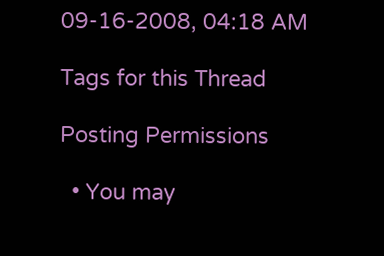09-16-2008, 04:18 AM

Tags for this Thread

Posting Permissions

  • You may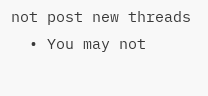not post new threads
  • You may not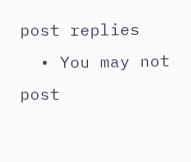post replies
  • You may not post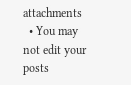attachments
  • You may not edit your posts